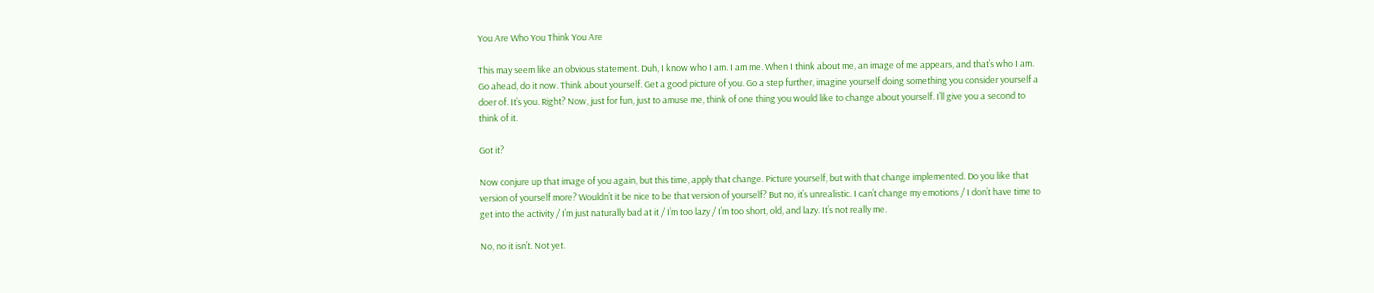You Are Who You Think You Are

This may seem like an obvious statement. Duh, I know who I am. I am me. When I think about me, an image of me appears, and that’s who I am. Go ahead, do it now. Think about yourself. Get a good picture of you. Go a step further, imagine yourself doing something you consider yourself a doer of. It’s you. Right? Now, just for fun, just to amuse me, think of one thing you would like to change about yourself. I’ll give you a second to think of it.

Got it?

Now conjure up that image of you again, but this time, apply that change. Picture yourself, but with that change implemented. Do you like that version of yourself more? Wouldn’t it be nice to be that version of yourself? But no, it’s unrealistic. I can’t change my emotions / I don’t have time to get into the activity / I’m just naturally bad at it / I’m too lazy / I’m too short, old, and lazy. It’s not really me.

No, no it isn’t. Not yet.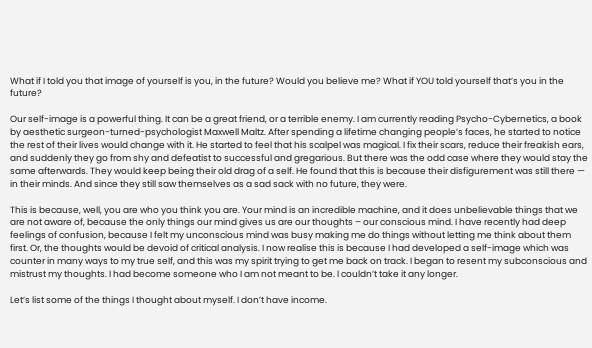What if I told you that image of yourself is you, in the future? Would you believe me? What if YOU told yourself that’s you in the future?

Our self-image is a powerful thing. It can be a great friend, or a terrible enemy. I am currently reading Psycho-Cybernetics, a book by aesthetic surgeon-turned-psychologist Maxwell Maltz. After spending a lifetime changing people’s faces, he started to notice the rest of their lives would change with it. He started to feel that his scalpel was magical. I fix their scars, reduce their freakish ears, and suddenly they go from shy and defeatist to successful and gregarious. But there was the odd case where they would stay the same afterwards. They would keep being their old drag of a self. He found that this is because their disfigurement was still there — in their minds. And since they still saw themselves as a sad sack with no future, they were.

This is because, well, you are who you think you are. Your mind is an incredible machine, and it does unbelievable things that we are not aware of, because the only things our mind gives us are our thoughts – our conscious mind. I have recently had deep feelings of confusion, because I felt my unconscious mind was busy making me do things without letting me think about them first. Or, the thoughts would be devoid of critical analysis. I now realise this is because I had developed a self-image which was counter in many ways to my true self, and this was my spirit trying to get me back on track. I began to resent my subconscious and mistrust my thoughts. I had become someone who I am not meant to be. I couldn’t take it any longer.

Let’s list some of the things I thought about myself. I don’t have income.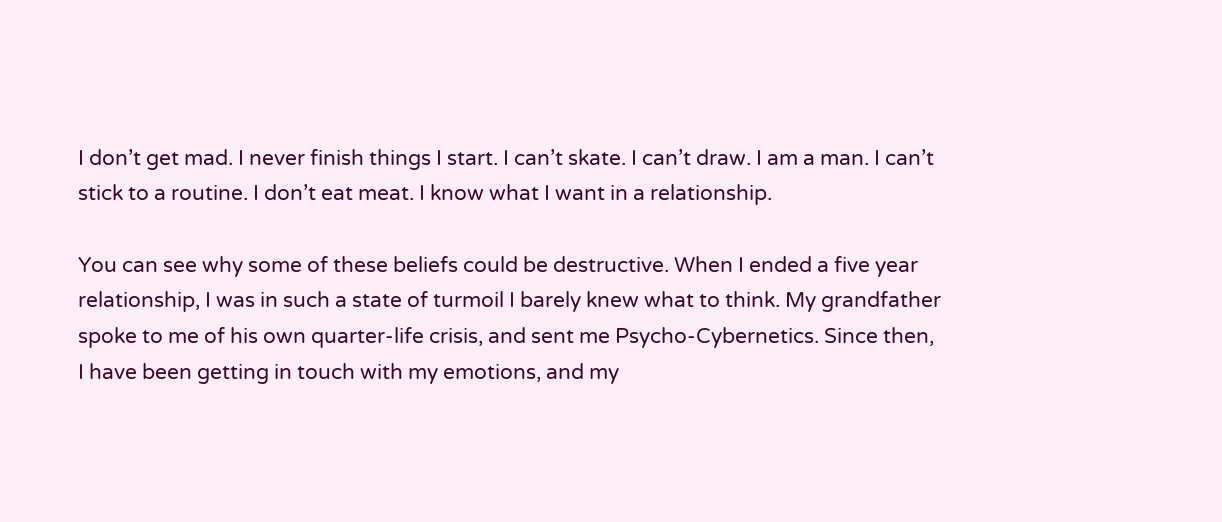I don’t get mad. I never finish things I start. I can’t skate. I can’t draw. I am a man. I can’t stick to a routine. I don’t eat meat. I know what I want in a relationship.

You can see why some of these beliefs could be destructive. When I ended a five year relationship, I was in such a state of turmoil I barely knew what to think. My grandfather spoke to me of his own quarter-life crisis, and sent me Psycho-Cybernetics. Since then, I have been getting in touch with my emotions, and my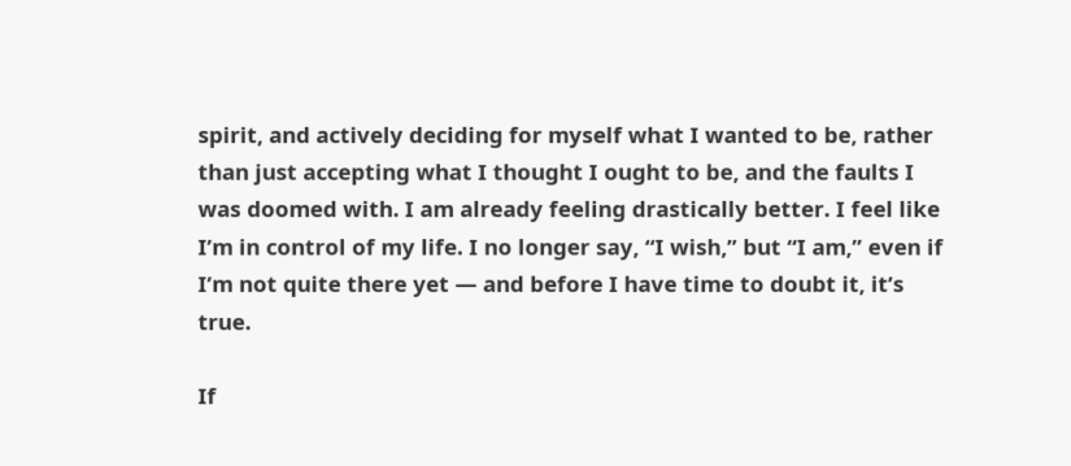spirit, and actively deciding for myself what I wanted to be, rather than just accepting what I thought I ought to be, and the faults I was doomed with. I am already feeling drastically better. I feel like I’m in control of my life. I no longer say, “I wish,” but “I am,” even if I’m not quite there yet — and before I have time to doubt it, it’s true.

If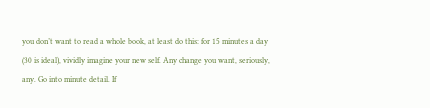you don’t want to read a whole book, at least do this: for 15 minutes a day (30 is ideal), vividly imagine your new self. Any change you want, seriously, any. Go into minute detail. If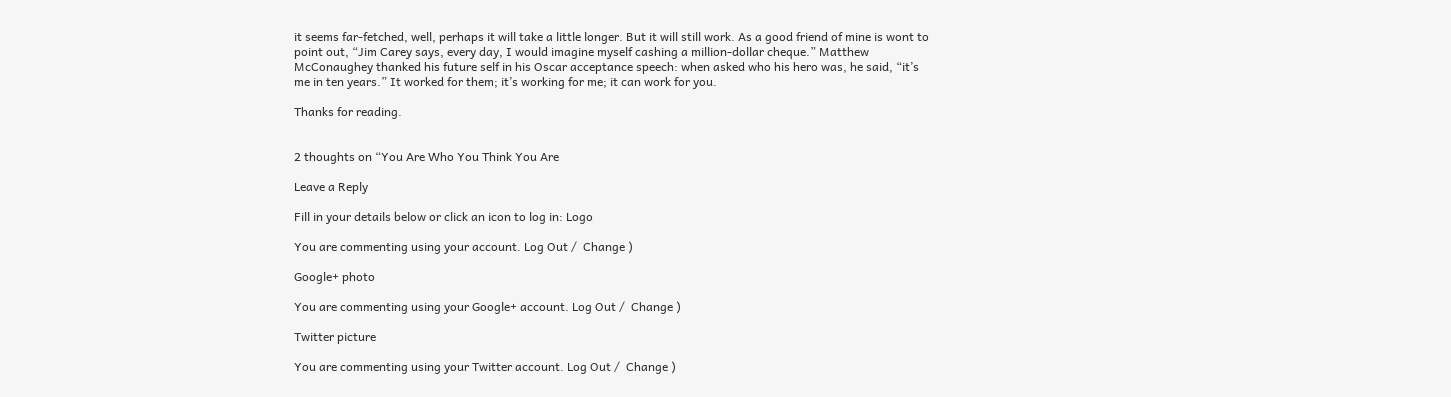it seems far-fetched, well, perhaps it will take a little longer. But it will still work. As a good friend of mine is wont to point out, “Jim Carey says, every day, I would imagine myself cashing a million-dollar cheque.” Matthew McConaughey thanked his future self in his Oscar acceptance speech: when asked who his hero was, he said, “it’s me in ten years.” It worked for them; it’s working for me; it can work for you.

Thanks for reading.


2 thoughts on “You Are Who You Think You Are

Leave a Reply

Fill in your details below or click an icon to log in: Logo

You are commenting using your account. Log Out /  Change )

Google+ photo

You are commenting using your Google+ account. Log Out /  Change )

Twitter picture

You are commenting using your Twitter account. Log Out /  Change )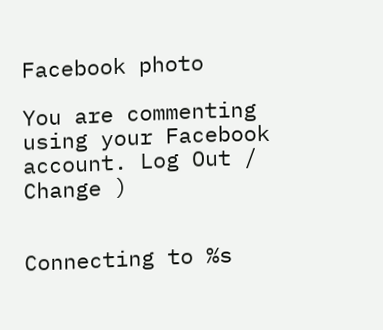Facebook photo

You are commenting using your Facebook account. Log Out /  Change )


Connecting to %s